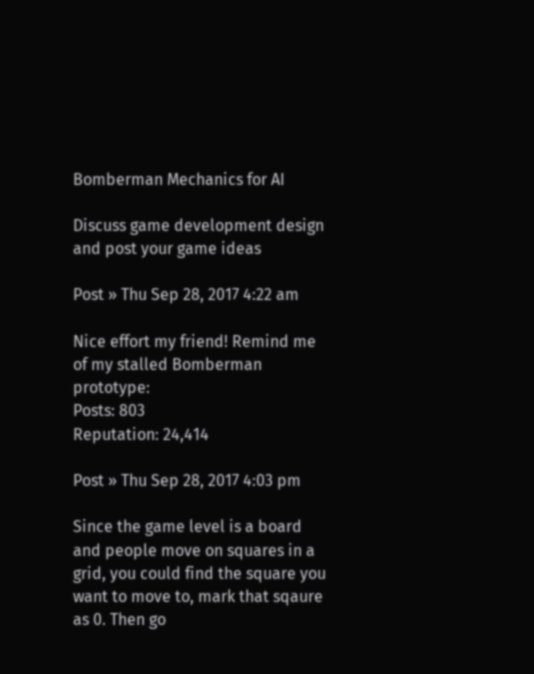Bomberman Mechanics for AI

Discuss game development design and post your game ideas

Post » Thu Sep 28, 2017 4:22 am

Nice effort my friend! Remind me of my stalled Bomberman prototype:
Posts: 803
Reputation: 24,414

Post » Thu Sep 28, 2017 4:03 pm

Since the game level is a board and people move on squares in a grid, you could find the square you want to move to, mark that sqaure as 0. Then go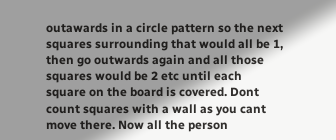outawards in a circle pattern so the next squares surrounding that would all be 1, then go outwards again and all those squares would be 2 etc until each square on the board is covered. Dont count squares with a wall as you cant move there. Now all the person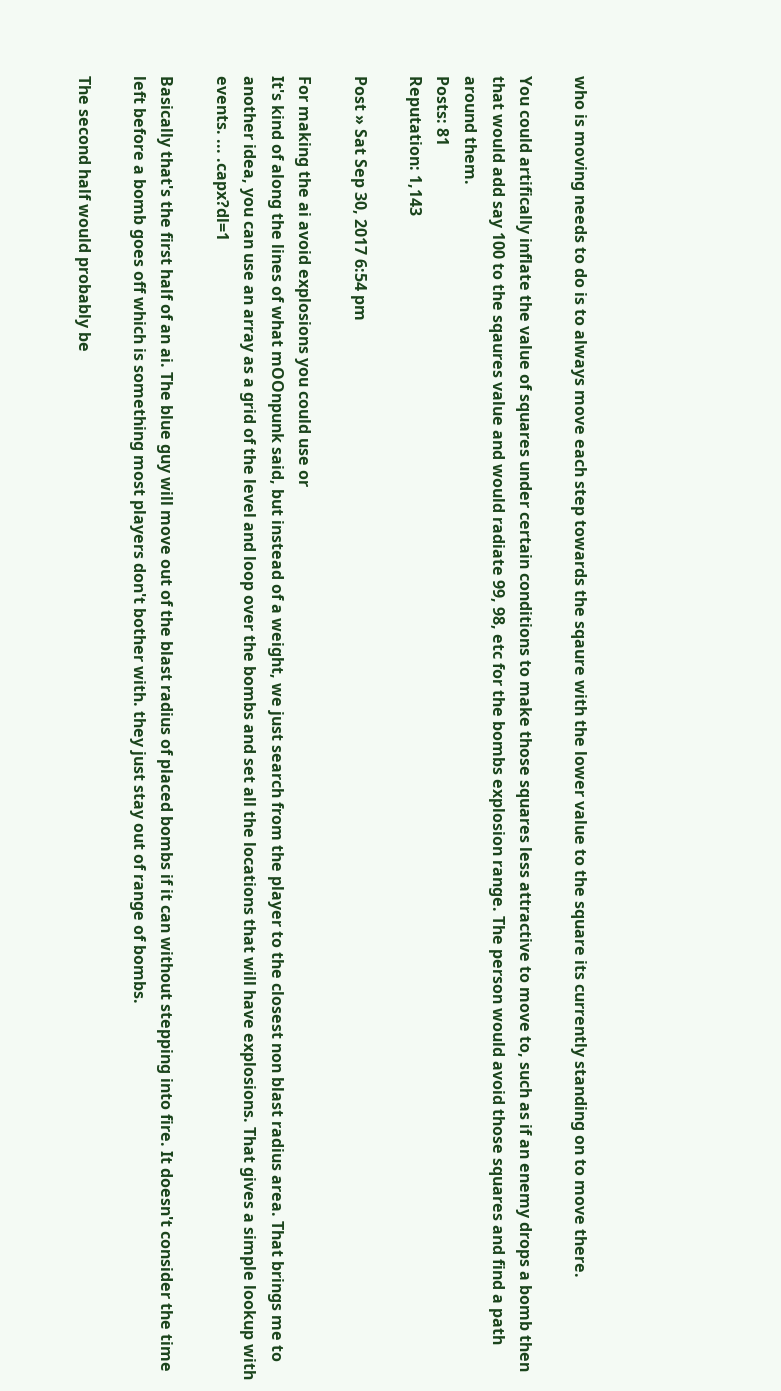who is moving needs to do is to always move each step towards the sqaure with the lower value to the square its currently standing on to move there.

You could artifically inflate the value of squares under certain conditions to make those squares less attractive to move to, such as if an enemy drops a bomb then that would add say 100 to the sqaures value and would radiate 99, 98, etc for the bombs explosion range. The person would avoid those squares and find a path around them.
Posts: 81
Reputation: 1,143

Post » Sat Sep 30, 2017 6:54 pm

For making the ai avoid explosions you could use or
It's kind of along the lines of what mOOnpunk said, but instead of a weight, we just search from the player to the closest non blast radius area. That brings me to another idea, you can use an array as a grid of the level and loop over the bombs and set all the locations that will have explosions. That gives a simple lookup with events. ... .capx?dl=1

Basically that's the first half of an ai. The blue guy will move out of the blast radius of placed bombs if it can without stepping into fire. It doesn't consider the time left before a bomb goes off which is something most players don't bother with. they just stay out of range of bombs.

The second half would probably be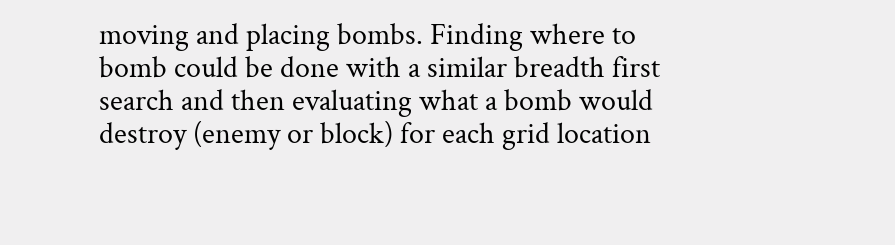moving and placing bombs. Finding where to bomb could be done with a similar breadth first search and then evaluating what a bomb would destroy (enemy or block) for each grid location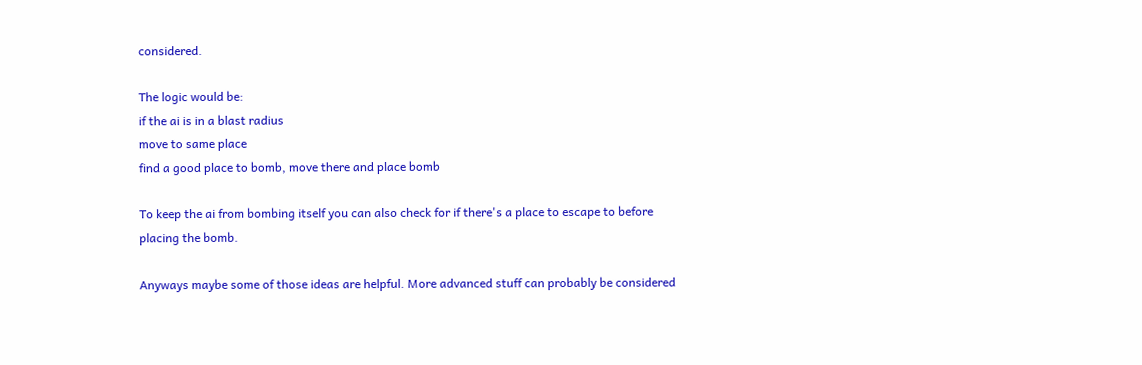considered.

The logic would be:
if the ai is in a blast radius
move to same place
find a good place to bomb, move there and place bomb

To keep the ai from bombing itself you can also check for if there's a place to escape to before placing the bomb.

Anyways maybe some of those ideas are helpful. More advanced stuff can probably be considered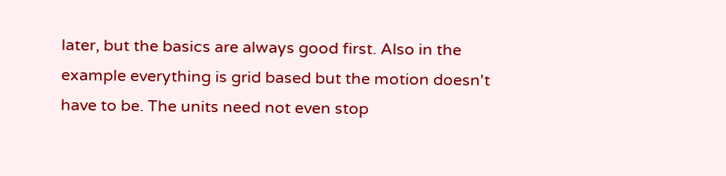later, but the basics are always good first. Also in the example everything is grid based but the motion doesn't have to be. The units need not even stop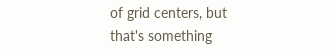of grid centers, but that's something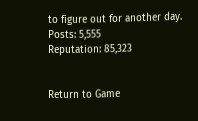to figure out for another day.
Posts: 5,555
Reputation: 85,323


Return to Game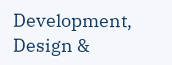Development, Design &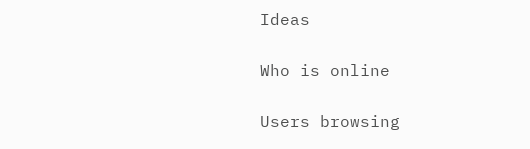Ideas

Who is online

Users browsing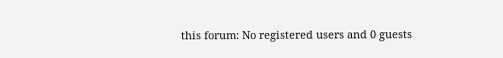this forum: No registered users and 0 guests